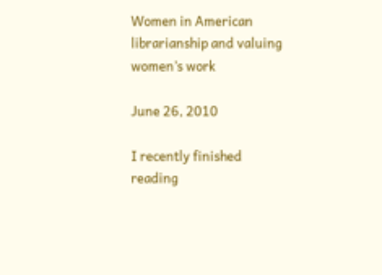Women in American librarianship and valuing women’s work

June 26, 2010

I recently finished reading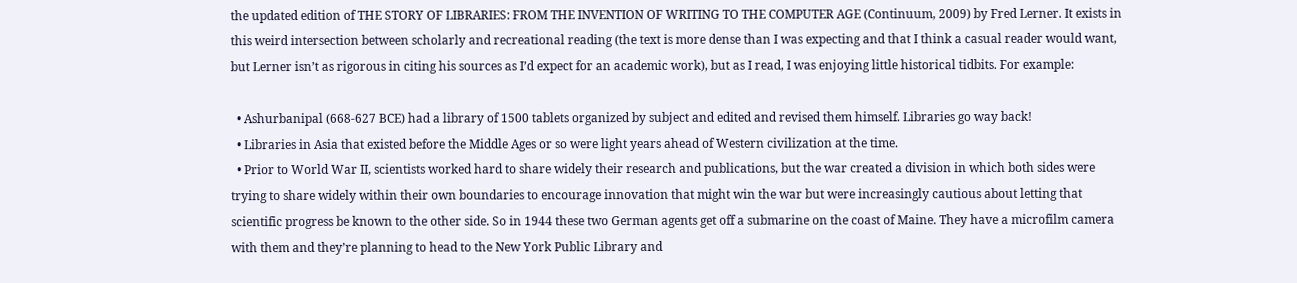the updated edition of THE STORY OF LIBRARIES: FROM THE INVENTION OF WRITING TO THE COMPUTER AGE (Continuum, 2009) by Fred Lerner. It exists in this weird intersection between scholarly and recreational reading (the text is more dense than I was expecting and that I think a casual reader would want, but Lerner isn’t as rigorous in citing his sources as I’d expect for an academic work), but as I read, I was enjoying little historical tidbits. For example:

  • Ashurbanipal (668-627 BCE) had a library of 1500 tablets organized by subject and edited and revised them himself. Libraries go way back!
  • Libraries in Asia that existed before the Middle Ages or so were light years ahead of Western civilization at the time.
  • Prior to World War II, scientists worked hard to share widely their research and publications, but the war created a division in which both sides were trying to share widely within their own boundaries to encourage innovation that might win the war but were increasingly cautious about letting that scientific progress be known to the other side. So in 1944 these two German agents get off a submarine on the coast of Maine. They have a microfilm camera with them and they’re planning to head to the New York Public Library and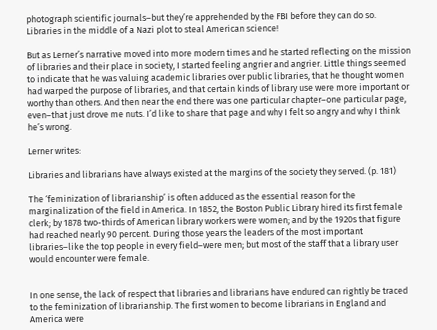photograph scientific journals–but they’re apprehended by the FBI before they can do so. Libraries in the middle of a Nazi plot to steal American science!

But as Lerner’s narrative moved into more modern times and he started reflecting on the mission of libraries and their place in society, I started feeling angrier and angrier. Little things seemed to indicate that he was valuing academic libraries over public libraries, that he thought women had warped the purpose of libraries, and that certain kinds of library use were more important or worthy than others. And then near the end there was one particular chapter–one particular page, even–that just drove me nuts. I’d like to share that page and why I felt so angry and why I think he’s wrong.

Lerner writes:

Libraries and librarians have always existed at the margins of the society they served. (p. 181)

The ‘feminization of librarianship’ is often adduced as the essential reason for the marginalization of the field in America. In 1852, the Boston Public Library hired its first female clerk; by 1878 two-thirds of American library workers were women; and by the 1920s that figure had reached nearly 90 percent. During those years the leaders of the most important libraries–like the top people in every field–were men; but most of the staff that a library user would encounter were female.


In one sense, the lack of respect that libraries and librarians have endured can rightly be traced to the feminization of librarianship. The first women to become librarians in England and America were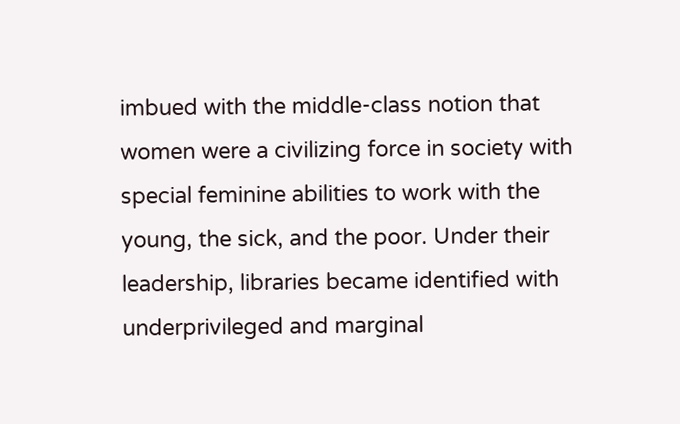imbued with the middle-class notion that women were a civilizing force in society with special feminine abilities to work with the young, the sick, and the poor. Under their leadership, libraries became identified with underprivileged and marginal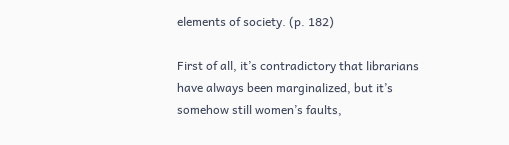elements of society. (p. 182)

First of all, it’s contradictory that librarians have always been marginalized, but it’s somehow still women’s faults,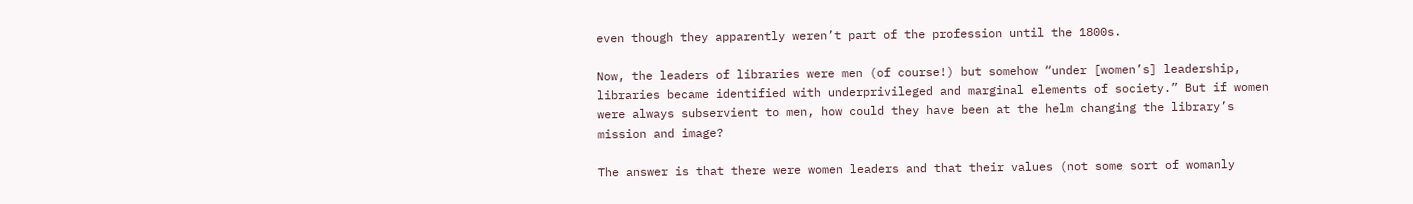even though they apparently weren’t part of the profession until the 1800s.

Now, the leaders of libraries were men (of course!) but somehow “under [women’s] leadership, libraries became identified with underprivileged and marginal elements of society.” But if women were always subservient to men, how could they have been at the helm changing the library’s mission and image?

The answer is that there were women leaders and that their values (not some sort of womanly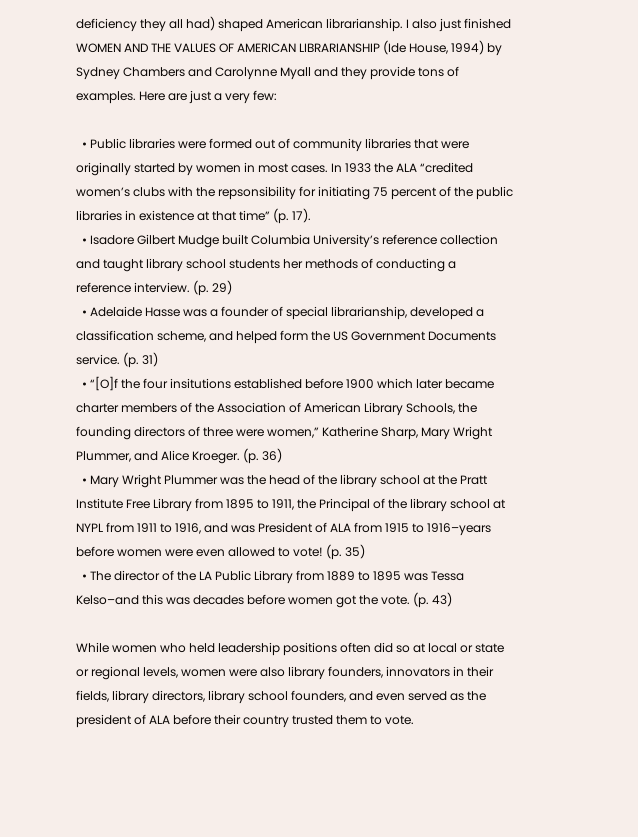deficiency they all had) shaped American librarianship. I also just finished WOMEN AND THE VALUES OF AMERICAN LIBRARIANSHIP (Ide House, 1994) by Sydney Chambers and Carolynne Myall and they provide tons of examples. Here are just a very few:

  • Public libraries were formed out of community libraries that were originally started by women in most cases. In 1933 the ALA “credited women’s clubs with the repsonsibility for initiating 75 percent of the public libraries in existence at that time” (p. 17).
  • Isadore Gilbert Mudge built Columbia University’s reference collection and taught library school students her methods of conducting a reference interview. (p. 29)
  • Adelaide Hasse was a founder of special librarianship, developed a classification scheme, and helped form the US Government Documents service. (p. 31)
  • “[O]f the four insitutions established before 1900 which later became charter members of the Association of American Library Schools, the founding directors of three were women,” Katherine Sharp, Mary Wright Plummer, and Alice Kroeger. (p. 36)
  • Mary Wright Plummer was the head of the library school at the Pratt Institute Free Library from 1895 to 1911, the Principal of the library school at NYPL from 1911 to 1916, and was President of ALA from 1915 to 1916–years before women were even allowed to vote! (p. 35)
  • The director of the LA Public Library from 1889 to 1895 was Tessa Kelso–and this was decades before women got the vote. (p. 43)

While women who held leadership positions often did so at local or state or regional levels, women were also library founders, innovators in their fields, library directors, library school founders, and even served as the president of ALA before their country trusted them to vote.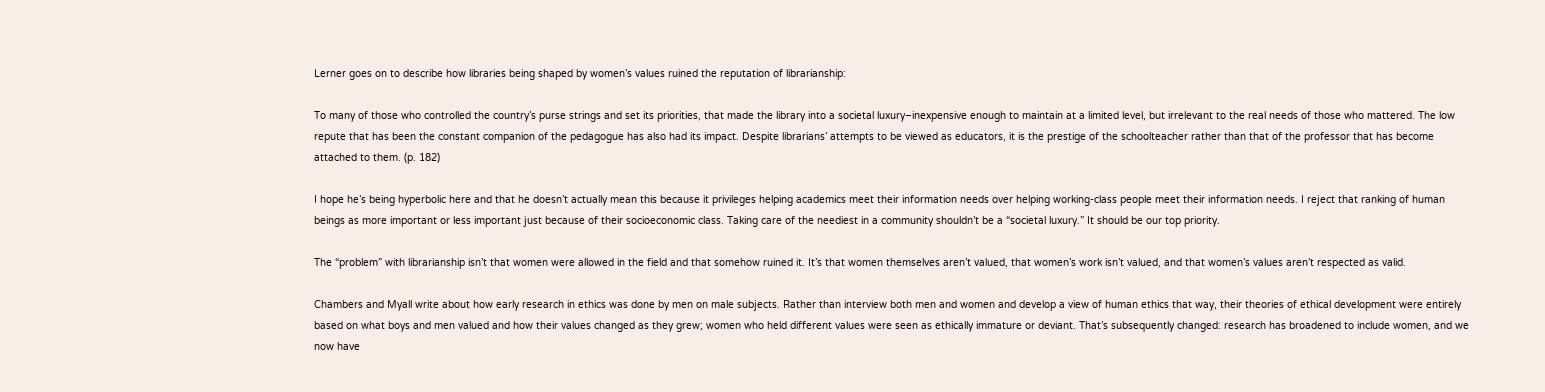Lerner goes on to describe how libraries being shaped by women’s values ruined the reputation of librarianship:

To many of those who controlled the country’s purse strings and set its priorities, that made the library into a societal luxury–inexpensive enough to maintain at a limited level, but irrelevant to the real needs of those who mattered. The low repute that has been the constant companion of the pedagogue has also had its impact. Despite librarians’ attempts to be viewed as educators, it is the prestige of the schoolteacher rather than that of the professor that has become attached to them. (p. 182)

I hope he’s being hyperbolic here and that he doesn’t actually mean this because it privileges helping academics meet their information needs over helping working-class people meet their information needs. I reject that ranking of human beings as more important or less important just because of their socioeconomic class. Taking care of the neediest in a community shouldn’t be a “societal luxury.” It should be our top priority.

The “problem” with librarianship isn’t that women were allowed in the field and that somehow ruined it. It’s that women themselves aren’t valued, that women’s work isn’t valued, and that women’s values aren’t respected as valid.

Chambers and Myall write about how early research in ethics was done by men on male subjects. Rather than interview both men and women and develop a view of human ethics that way, their theories of ethical development were entirely based on what boys and men valued and how their values changed as they grew; women who held different values were seen as ethically immature or deviant. That’s subsequently changed: research has broadened to include women, and we now have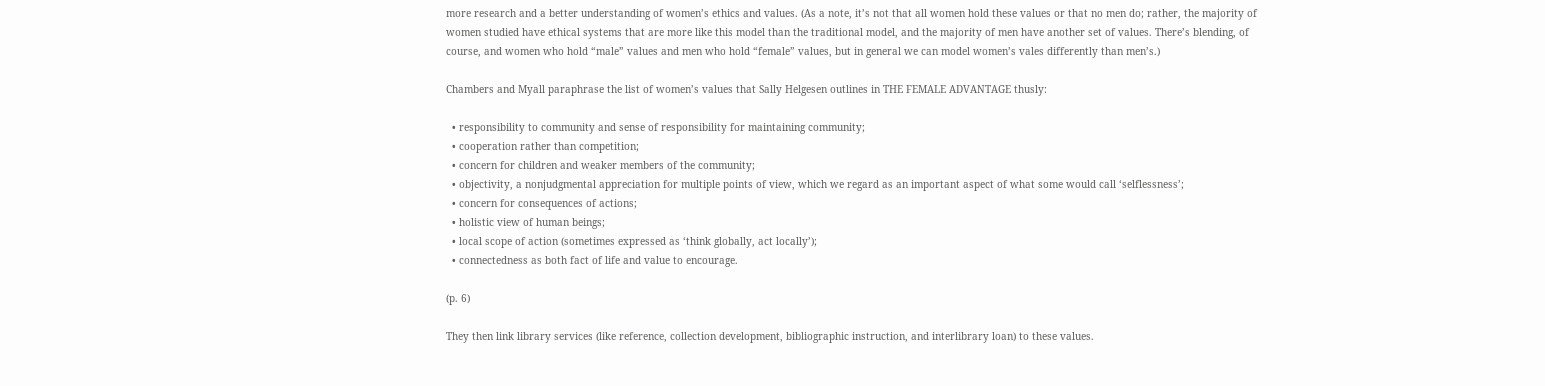more research and a better understanding of women’s ethics and values. (As a note, it’s not that all women hold these values or that no men do; rather, the majority of women studied have ethical systems that are more like this model than the traditional model, and the majority of men have another set of values. There’s blending, of course, and women who hold “male” values and men who hold “female” values, but in general we can model women’s vales differently than men’s.)

Chambers and Myall paraphrase the list of women’s values that Sally Helgesen outlines in THE FEMALE ADVANTAGE thusly:

  • responsibility to community and sense of responsibility for maintaining community;
  • cooperation rather than competition;
  • concern for children and weaker members of the community;
  • objectivity, a nonjudgmental appreciation for multiple points of view, which we regard as an important aspect of what some would call ‘selflessness’;
  • concern for consequences of actions;
  • holistic view of human beings;
  • local scope of action (sometimes expressed as ‘think globally, act locally’);
  • connectedness as both fact of life and value to encourage.

(p. 6)

They then link library services (like reference, collection development, bibliographic instruction, and interlibrary loan) to these values.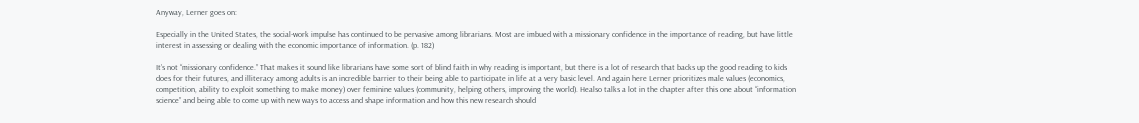Anyway, Lerner goes on:

Especially in the United States, the social-work impulse has continued to be pervasive among librarians. Most are imbued with a missionary confidence in the importance of reading, but have little interest in assessing or dealing with the economic importance of information. (p. 182)

It’s not “missionary confidence.” That makes it sound like librarians have some sort of blind faith in why reading is important, but there is a lot of research that backs up the good reading to kids does for their futures, and illiteracy among adults is an incredible barrier to their being able to participate in life at a very basic level. And again here Lerner prioritizes male values (economics, competition, ability to exploit something to make money) over feminine values (community, helping others, improving the world). Healso talks a lot in the chapter after this one about “information science” and being able to come up with new ways to access and shape information and how this new research should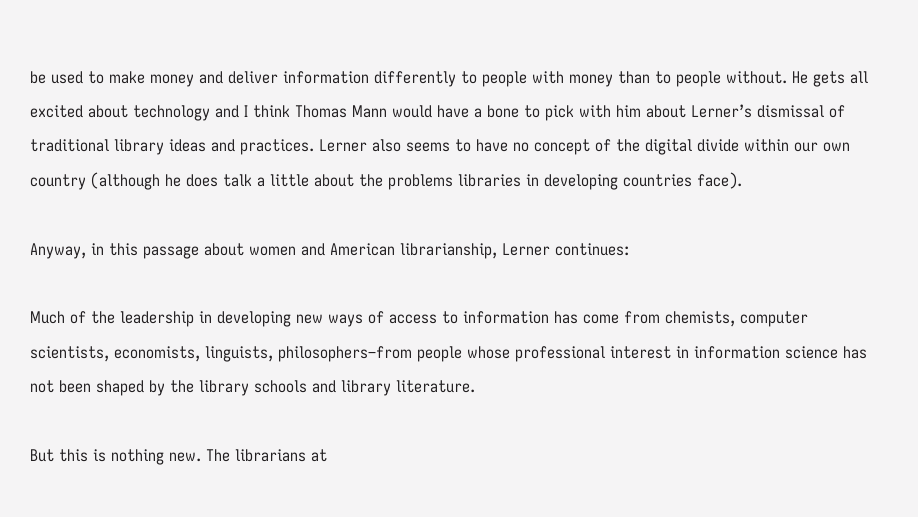be used to make money and deliver information differently to people with money than to people without. He gets all excited about technology and I think Thomas Mann would have a bone to pick with him about Lerner’s dismissal of traditional library ideas and practices. Lerner also seems to have no concept of the digital divide within our own country (although he does talk a little about the problems libraries in developing countries face).

Anyway, in this passage about women and American librarianship, Lerner continues:

Much of the leadership in developing new ways of access to information has come from chemists, computer scientists, economists, linguists, philosophers–from people whose professional interest in information science has not been shaped by the library schools and library literature.

But this is nothing new. The librarians at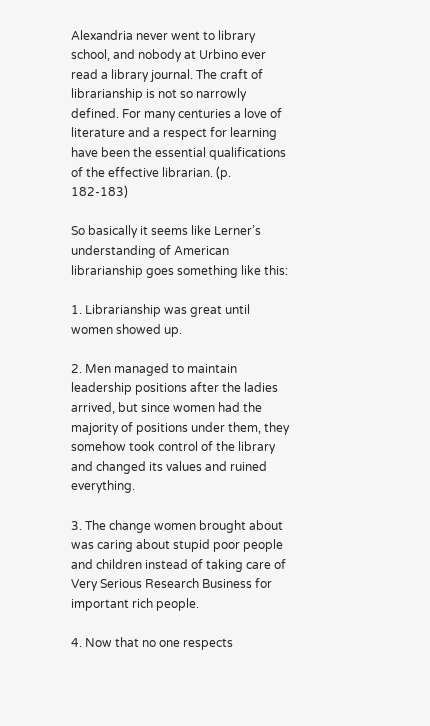Alexandria never went to library school, and nobody at Urbino ever read a library journal. The craft of librarianship is not so narrowly defined. For many centuries a love of literature and a respect for learning have been the essential qualifications of the effective librarian. (p. 182-183)

So basically it seems like Lerner’s understanding of American librarianship goes something like this:

1. Librarianship was great until women showed up.

2. Men managed to maintain leadership positions after the ladies arrived, but since women had the majority of positions under them, they somehow took control of the library and changed its values and ruined everything.

3. The change women brought about was caring about stupid poor people and children instead of taking care of Very Serious Research Business for important rich people.

4. Now that no one respects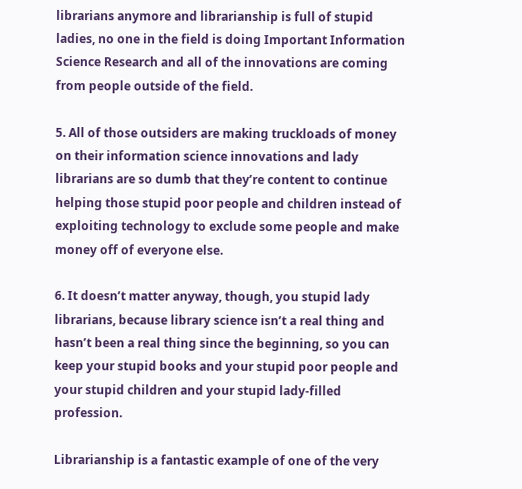librarians anymore and librarianship is full of stupid ladies, no one in the field is doing Important Information Science Research and all of the innovations are coming from people outside of the field.

5. All of those outsiders are making truckloads of money on their information science innovations and lady librarians are so dumb that they’re content to continue helping those stupid poor people and children instead of exploiting technology to exclude some people and make money off of everyone else.

6. It doesn’t matter anyway, though, you stupid lady librarians, because library science isn’t a real thing and hasn’t been a real thing since the beginning, so you can keep your stupid books and your stupid poor people and your stupid children and your stupid lady-filled profession.

Librarianship is a fantastic example of one of the very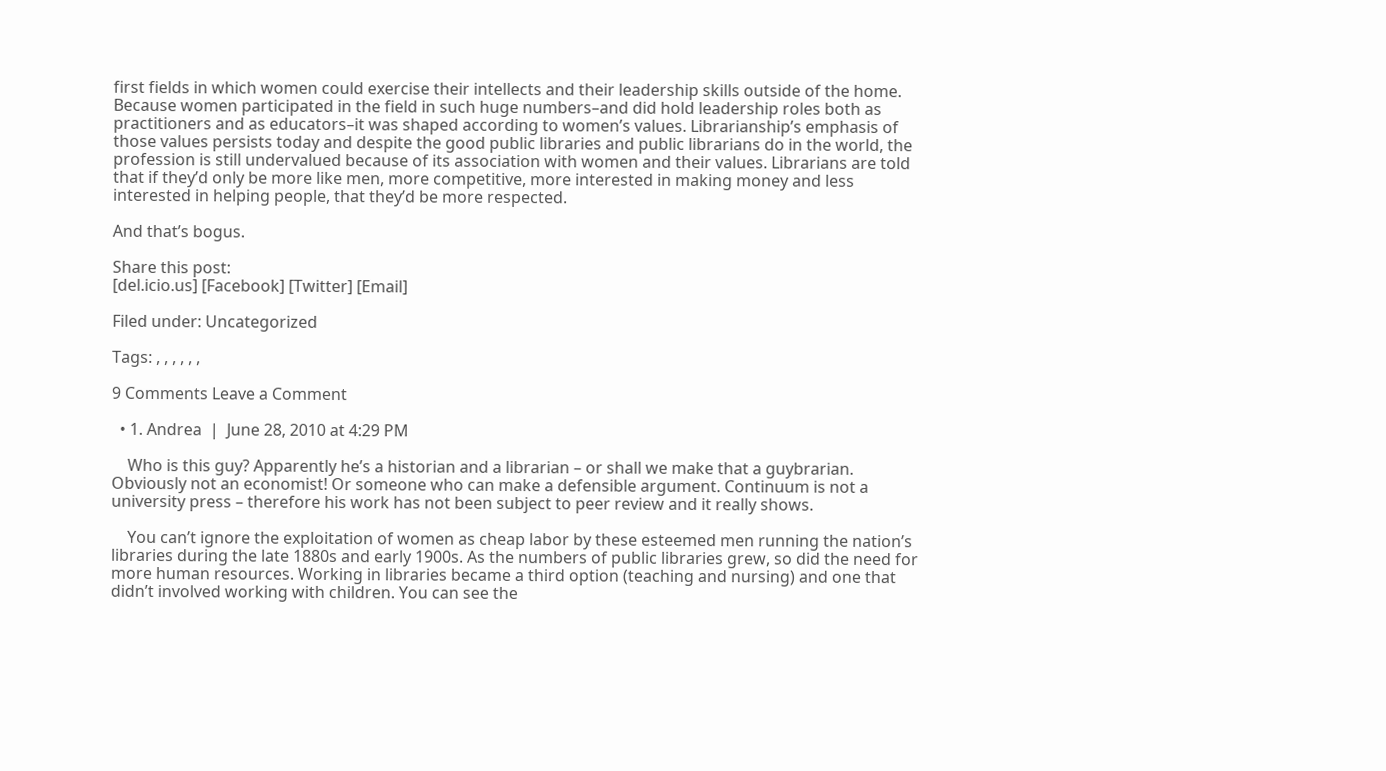first fields in which women could exercise their intellects and their leadership skills outside of the home. Because women participated in the field in such huge numbers–and did hold leadership roles both as practitioners and as educators–it was shaped according to women’s values. Librarianship’s emphasis of those values persists today and despite the good public libraries and public librarians do in the world, the profession is still undervalued because of its association with women and their values. Librarians are told that if they’d only be more like men, more competitive, more interested in making money and less interested in helping people, that they’d be more respected.

And that’s bogus.

Share this post:
[del.icio.us] [Facebook] [Twitter] [Email]

Filed under: Uncategorized

Tags: , , , , , ,

9 Comments Leave a Comment

  • 1. Andrea  |  June 28, 2010 at 4:29 PM

    Who is this guy? Apparently he’s a historian and a librarian – or shall we make that a guybrarian. Obviously not an economist! Or someone who can make a defensible argument. Continuum is not a university press – therefore his work has not been subject to peer review and it really shows.

    You can’t ignore the exploitation of women as cheap labor by these esteemed men running the nation’s libraries during the late 1880s and early 1900s. As the numbers of public libraries grew, so did the need for more human resources. Working in libraries became a third option (teaching and nursing) and one that didn’t involved working with children. You can see the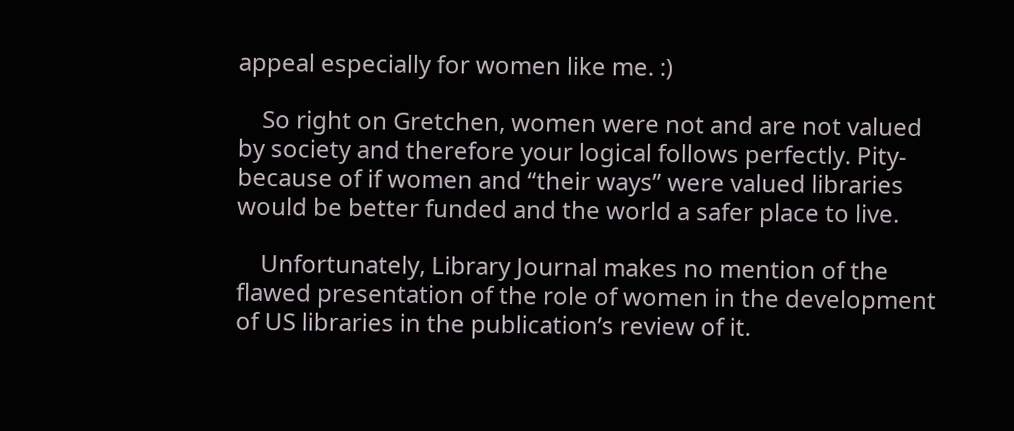appeal especially for women like me. :)

    So right on Gretchen, women were not and are not valued by society and therefore your logical follows perfectly. Pity- because of if women and “their ways” were valued libraries would be better funded and the world a safer place to live.

    Unfortunately, Library Journal makes no mention of the flawed presentation of the role of women in the development of US libraries in the publication’s review of it.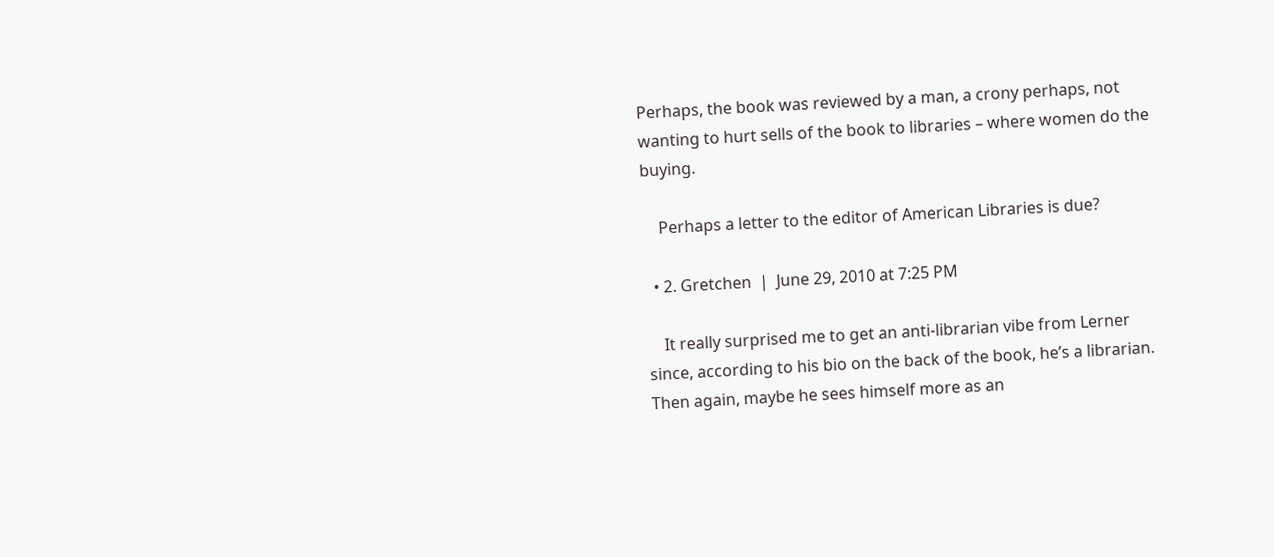Perhaps, the book was reviewed by a man, a crony perhaps, not wanting to hurt sells of the book to libraries – where women do the buying.

    Perhaps a letter to the editor of American Libraries is due?

  • 2. Gretchen  |  June 29, 2010 at 7:25 PM

    It really surprised me to get an anti-librarian vibe from Lerner since, according to his bio on the back of the book, he’s a librarian. Then again, maybe he sees himself more as an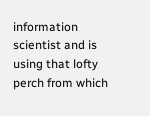information scientist and is using that lofty perch from which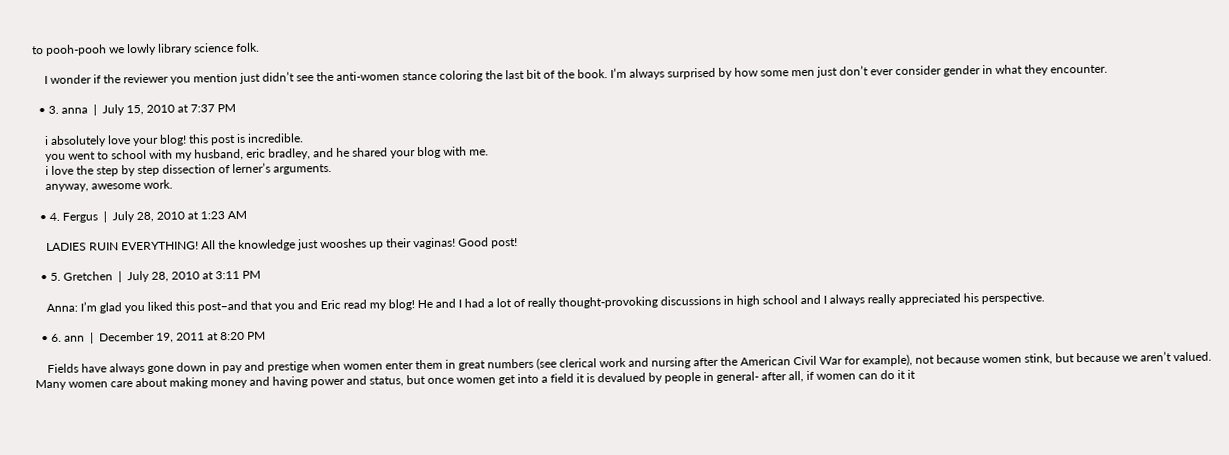to pooh-pooh we lowly library science folk.

    I wonder if the reviewer you mention just didn’t see the anti-women stance coloring the last bit of the book. I’m always surprised by how some men just don’t ever consider gender in what they encounter.

  • 3. anna  |  July 15, 2010 at 7:37 PM

    i absolutely love your blog! this post is incredible.
    you went to school with my husband, eric bradley, and he shared your blog with me.
    i love the step by step dissection of lerner’s arguments.
    anyway, awesome work.

  • 4. Fergus  |  July 28, 2010 at 1:23 AM

    LADIES RUIN EVERYTHING! All the knowledge just wooshes up their vaginas! Good post!

  • 5. Gretchen  |  July 28, 2010 at 3:11 PM

    Anna: I’m glad you liked this post–and that you and Eric read my blog! He and I had a lot of really thought-provoking discussions in high school and I always really appreciated his perspective.

  • 6. ann  |  December 19, 2011 at 8:20 PM

    Fields have always gone down in pay and prestige when women enter them in great numbers (see clerical work and nursing after the American Civil War for example), not because women stink, but because we aren’t valued. Many women care about making money and having power and status, but once women get into a field it is devalued by people in general- after all, if women can do it it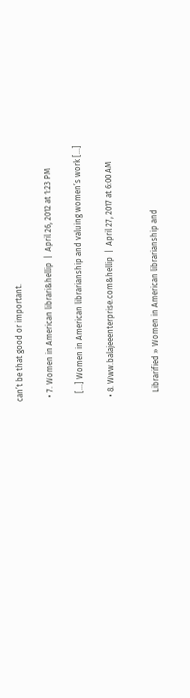can’t be that good or important.

  • 7. Women in American librari&hellip  |  April 26, 2012 at 1:23 PM

    […] Women in American librarianship and valuing women’s work […]

  • 8. Www.balajeeenterprise.com&hellip  |  April 27, 2017 at 6:00 AM


    Librarified » Women in American librarianship and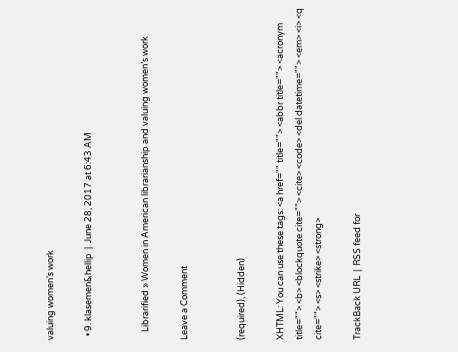valuing women’s work

  • 9. klasemen&hellip  |  June 28, 2017 at 6:43 AM


    Librarified » Women in American librarianship and valuing women’s work

Leave a Comment


(required), (Hidden)

XHTML: You can use these tags: <a href="" title=""> <abbr title=""> <acronym title=""> <b> <blockquote cite=""> <cite> <code> <del datetime=""> <em> <i> <q cite=""> <s> <strike> <strong>

TrackBack URL  |  RSS feed for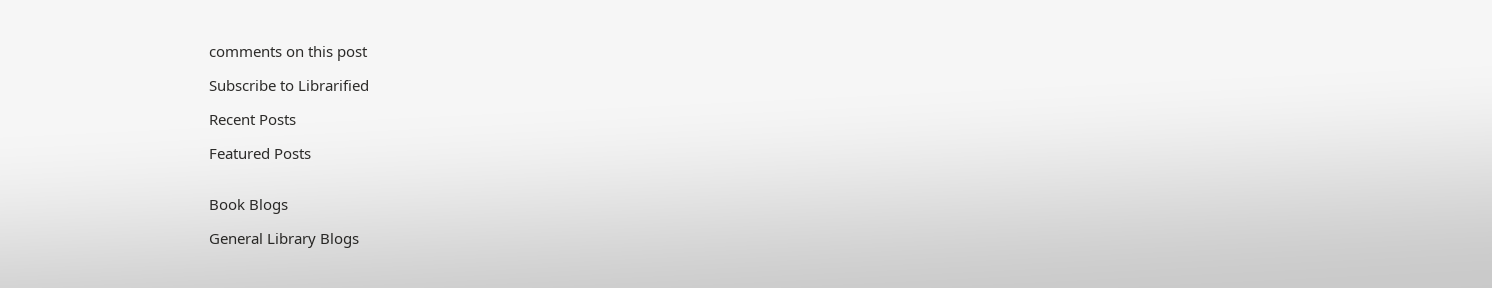comments on this post

Subscribe to Librarified

Recent Posts

Featured Posts


Book Blogs

General Library Blogs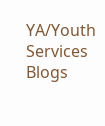YA/Youth Services Blogs